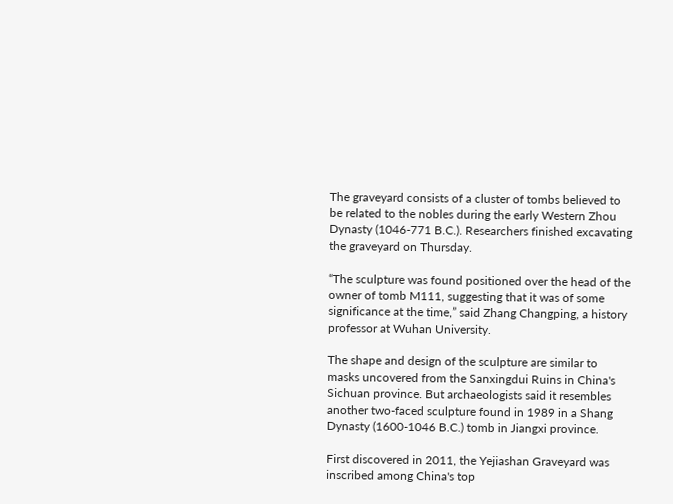The graveyard consists of a cluster of tombs believed to be related to the nobles during the early Western Zhou Dynasty (1046-771 B.C.). Researchers finished excavating the graveyard on Thursday.

“The sculpture was found positioned over the head of the owner of tomb M111, suggesting that it was of some significance at the time,” said Zhang Changping, a history professor at Wuhan University.

The shape and design of the sculpture are similar to masks uncovered from the Sanxingdui Ruins in China's Sichuan province. But archaeologists said it resembles another two-faced sculpture found in 1989 in a Shang Dynasty (1600-1046 B.C.) tomb in Jiangxi province.

First discovered in 2011, the Yejiashan Graveyard was inscribed among China's top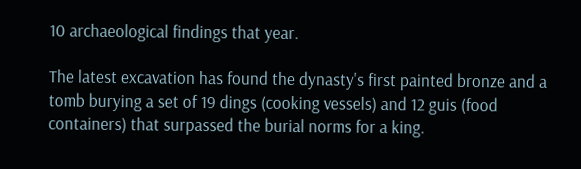10 archaeological findings that year.

The latest excavation has found the dynasty's first painted bronze and a tomb burying a set of 19 dings (cooking vessels) and 12 guis (food containers) that surpassed the burial norms for a king.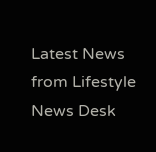Latest News from Lifestyle News Desk